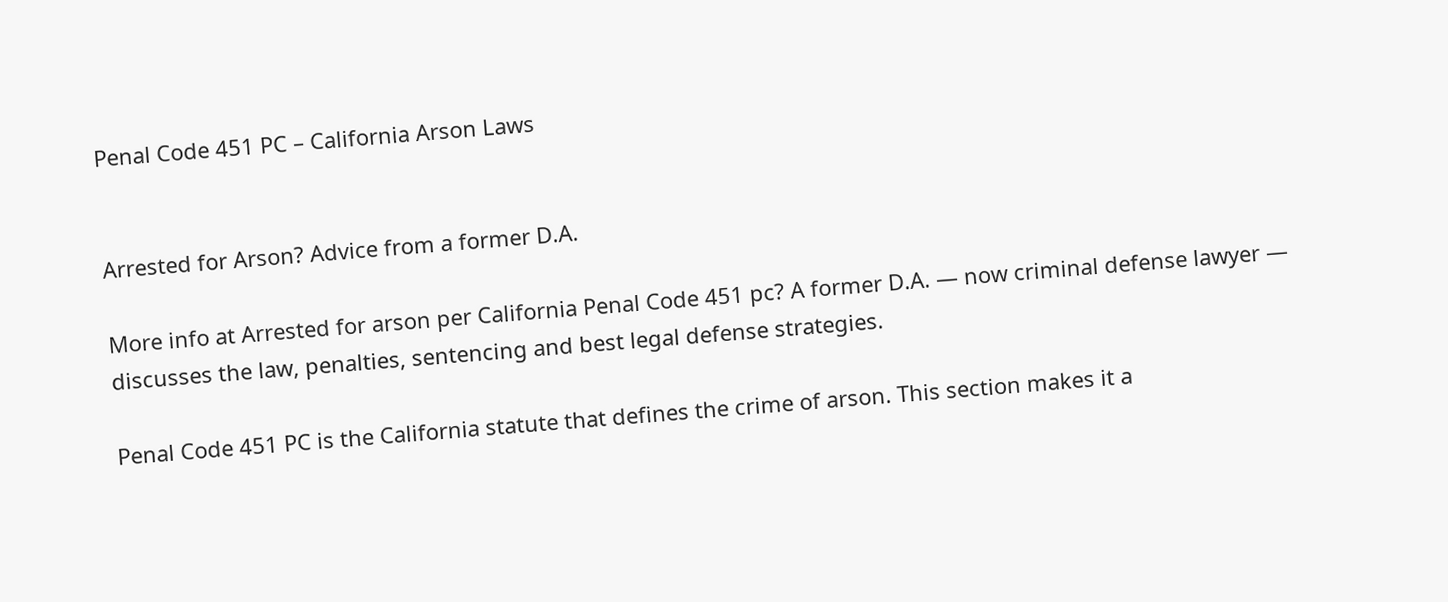Penal Code 451 PC – California Arson Laws


Arrested for Arson? Advice from a former D.A.

More info at Arrested for arson per California Penal Code 451 pc? A former D.A. — now criminal defense lawyer — discusses the law, penalties, sentencing and best legal defense strategies.

Penal Code 451 PC is the California statute that defines the crime of arson. This section makes it a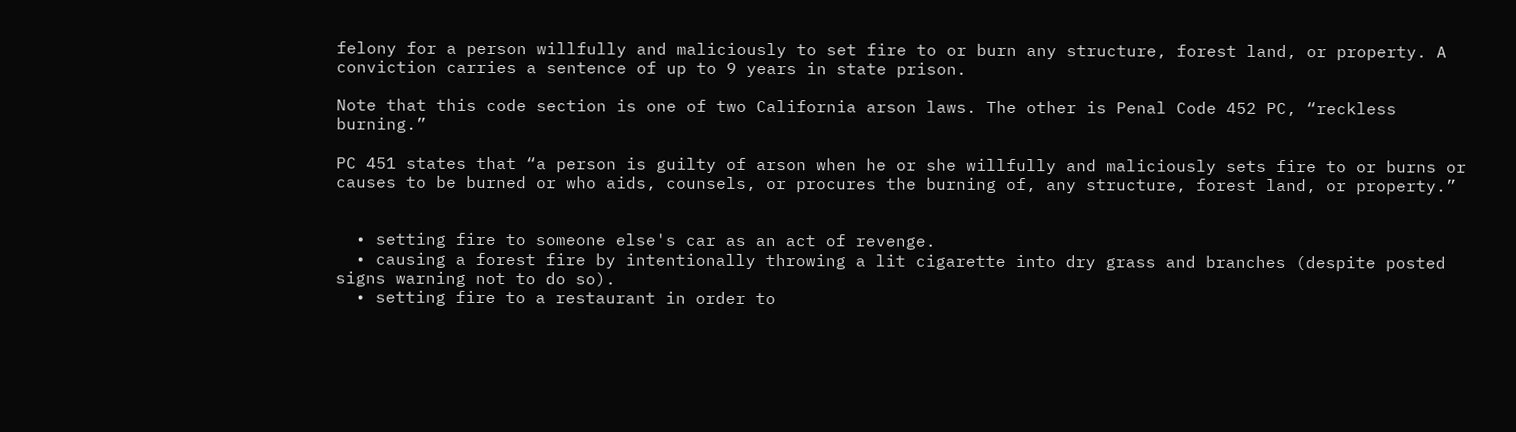felony for a person willfully and maliciously to set fire to or burn any structure, forest land, or property. A conviction carries a sentence of up to 9 years in state prison.

Note that this code section is one of two California arson laws. The other is Penal Code 452 PC, “reckless burning.”

PC 451 states that “a person is guilty of arson when he or she willfully and maliciously sets fire to or burns or causes to be burned or who aids, counsels, or procures the burning of, any structure, forest land, or property.”


  • setting fire to someone else's car as an act of revenge.
  • causing a forest fire by intentionally throwing a lit cigarette into dry grass and branches (despite posted signs warning not to do so).
  • setting fire to a restaurant in order to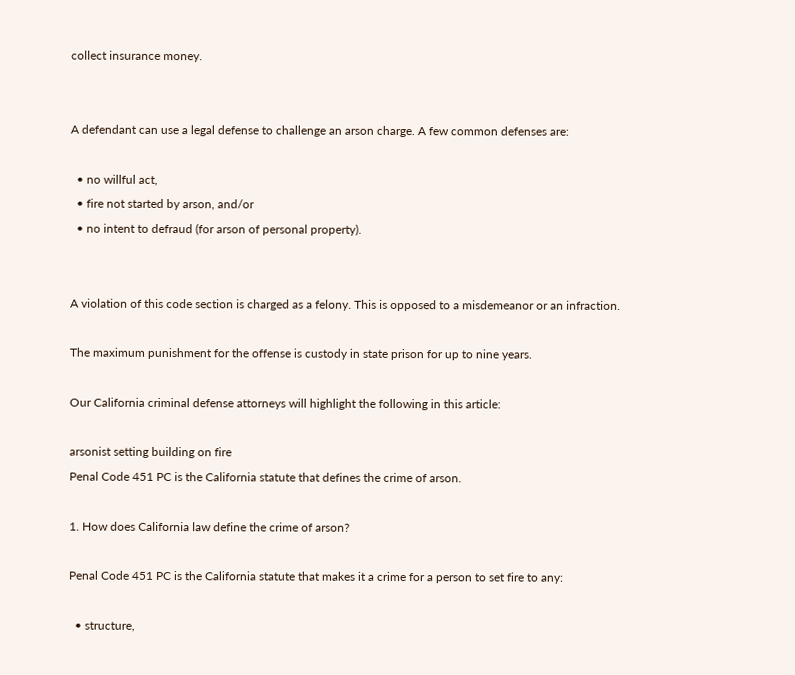collect insurance money.


A defendant can use a legal defense to challenge an arson charge. A few common defenses are:

  • no willful act,
  • fire not started by arson, and/or
  • no intent to defraud (for arson of personal property).


A violation of this code section is charged as a felony. This is opposed to a misdemeanor or an infraction.

The maximum punishment for the offense is custody in state prison for up to nine years.

Our California criminal defense attorneys will highlight the following in this article:

arsonist setting building on fire
Penal Code 451 PC is the California statute that defines the crime of arson.

1. How does California law define the crime of arson?

Penal Code 451 PC is the California statute that makes it a crime for a person to set fire to any:

  • structure,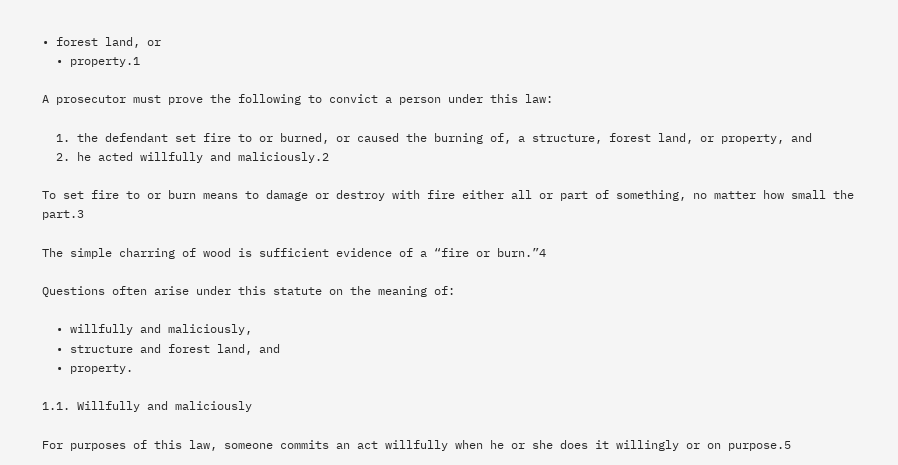• forest land, or
  • property.1

A prosecutor must prove the following to convict a person under this law:

  1. the defendant set fire to or burned, or caused the burning of, a structure, forest land, or property, and
  2. he acted willfully and maliciously.2

To set fire to or burn means to damage or destroy with fire either all or part of something, no matter how small the part.3

The simple charring of wood is sufficient evidence of a “fire or burn.”4

Questions often arise under this statute on the meaning of:

  • willfully and maliciously,
  • structure and forest land, and
  • property.

1.1. Willfully and maliciously

For purposes of this law, someone commits an act willfully when he or she does it willingly or on purpose.5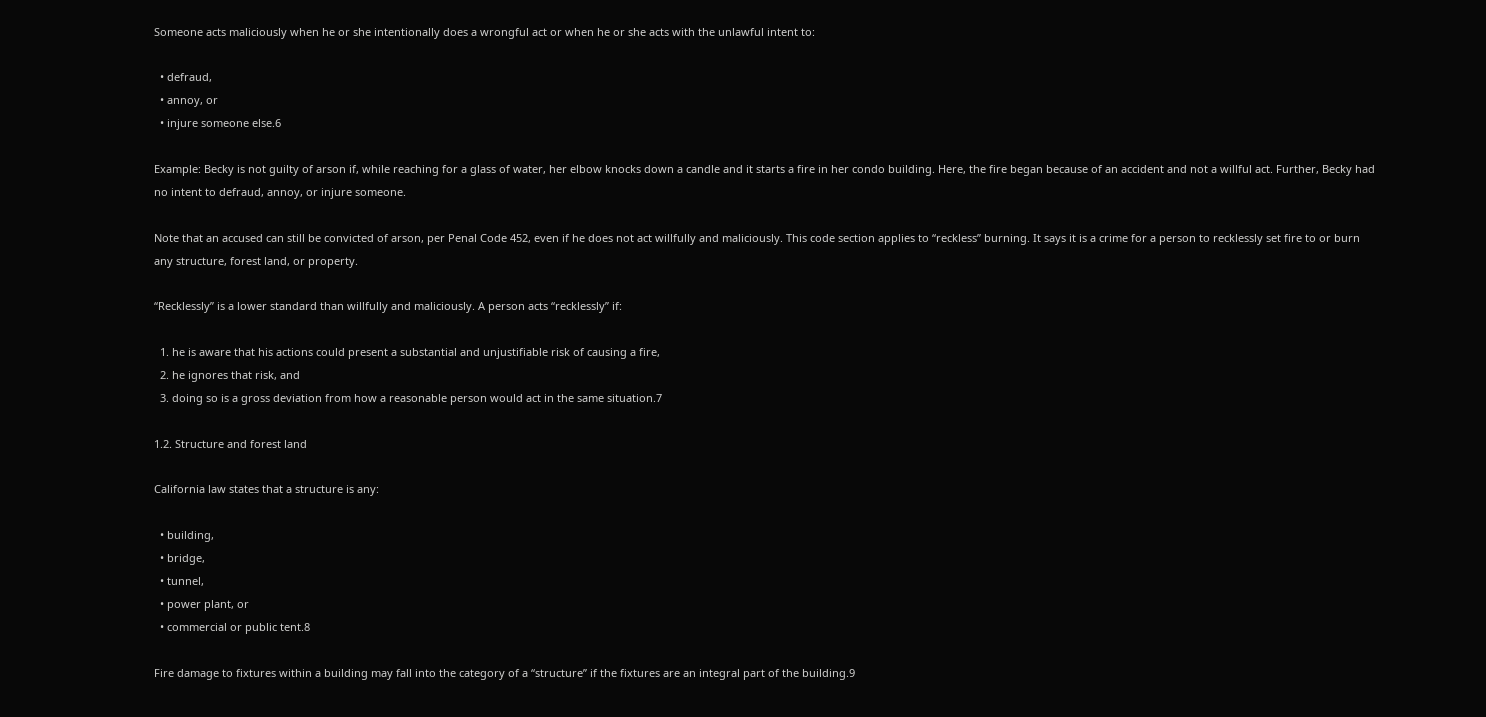Someone acts maliciously when he or she intentionally does a wrongful act or when he or she acts with the unlawful intent to:

  • defraud,
  • annoy, or
  • injure someone else.6

Example: Becky is not guilty of arson if, while reaching for a glass of water, her elbow knocks down a candle and it starts a fire in her condo building. Here, the fire began because of an accident and not a willful act. Further, Becky had no intent to defraud, annoy, or injure someone.

Note that an accused can still be convicted of arson, per Penal Code 452, even if he does not act willfully and maliciously. This code section applies to “reckless” burning. It says it is a crime for a person to recklessly set fire to or burn any structure, forest land, or property.

“Recklessly” is a lower standard than willfully and maliciously. A person acts “recklessly” if:

  1. he is aware that his actions could present a substantial and unjustifiable risk of causing a fire,
  2. he ignores that risk, and
  3. doing so is a gross deviation from how a reasonable person would act in the same situation.7

1.2. Structure and forest land

California law states that a structure is any:

  • building,
  • bridge,
  • tunnel,
  • power plant, or
  • commercial or public tent.8

Fire damage to fixtures within a building may fall into the category of a “structure” if the fixtures are an integral part of the building.9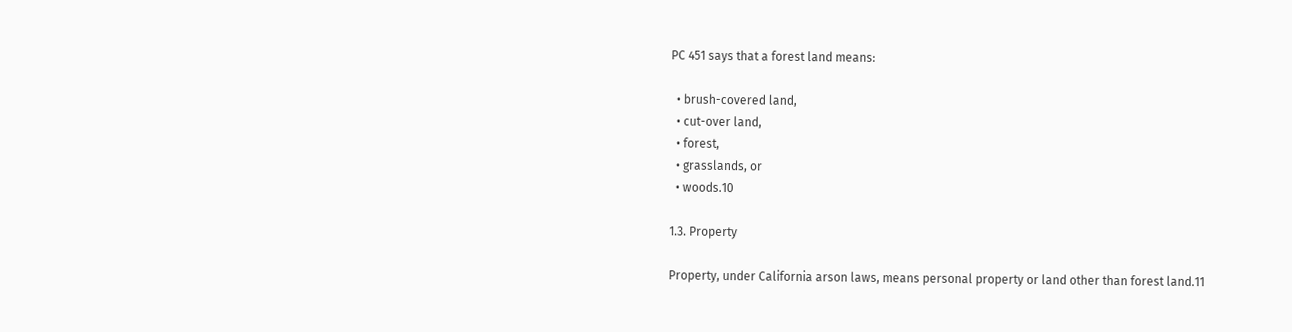PC 451 says that a forest land means:

  • brush-covered land,
  • cut-over land,
  • forest,
  • grasslands, or
  • woods.10

1.3. Property

Property, under California arson laws, means personal property or land other than forest land.11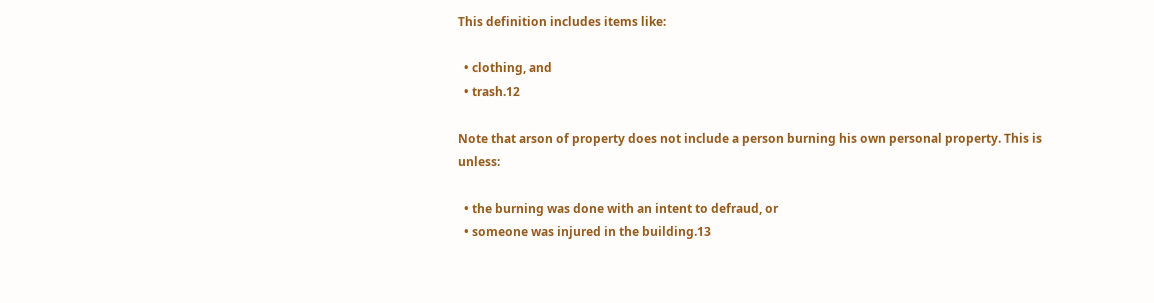This definition includes items like:

  • clothing, and
  • trash.12

Note that arson of property does not include a person burning his own personal property. This is unless:

  • the burning was done with an intent to defraud, or
  • someone was injured in the building.13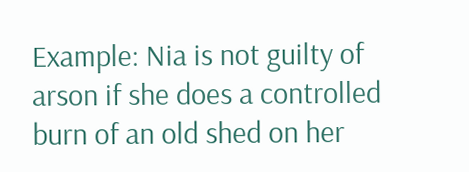Example: Nia is not guilty of arson if she does a controlled burn of an old shed on her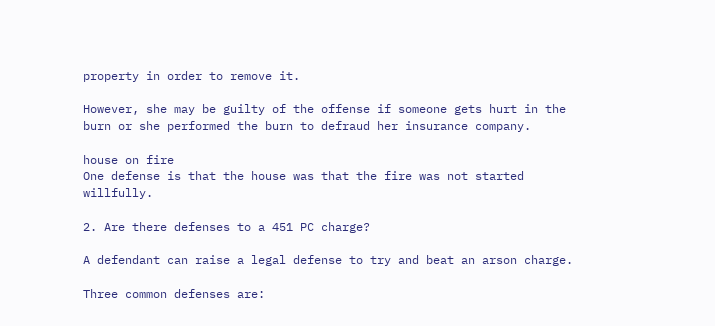property in order to remove it.

However, she may be guilty of the offense if someone gets hurt in the burn or she performed the burn to defraud her insurance company.

house on fire
One defense is that the house was that the fire was not started willfully.

2. Are there defenses to a 451 PC charge?

A defendant can raise a legal defense to try and beat an arson charge.

Three common defenses are: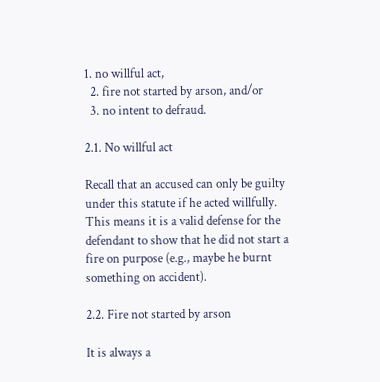1. no willful act,
  2. fire not started by arson, and/or
  3. no intent to defraud.

2.1. No willful act

Recall that an accused can only be guilty under this statute if he acted willfully. This means it is a valid defense for the defendant to show that he did not start a fire on purpose (e.g., maybe he burnt something on accident).

2.2. Fire not started by arson

It is always a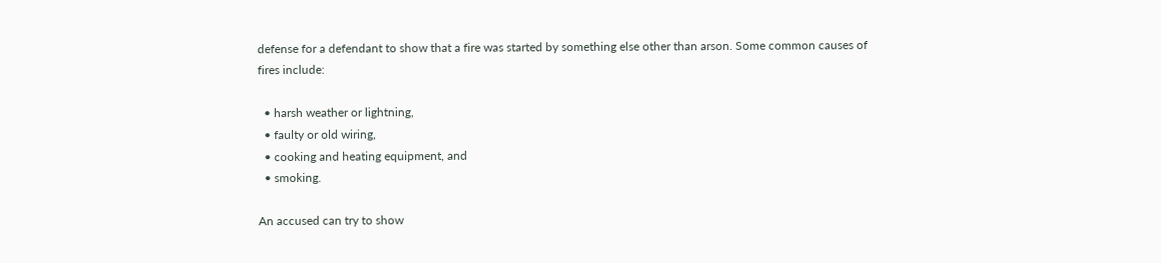defense for a defendant to show that a fire was started by something else other than arson. Some common causes of fires include:

  • harsh weather or lightning,
  • faulty or old wiring,
  • cooking and heating equipment, and
  • smoking.

An accused can try to show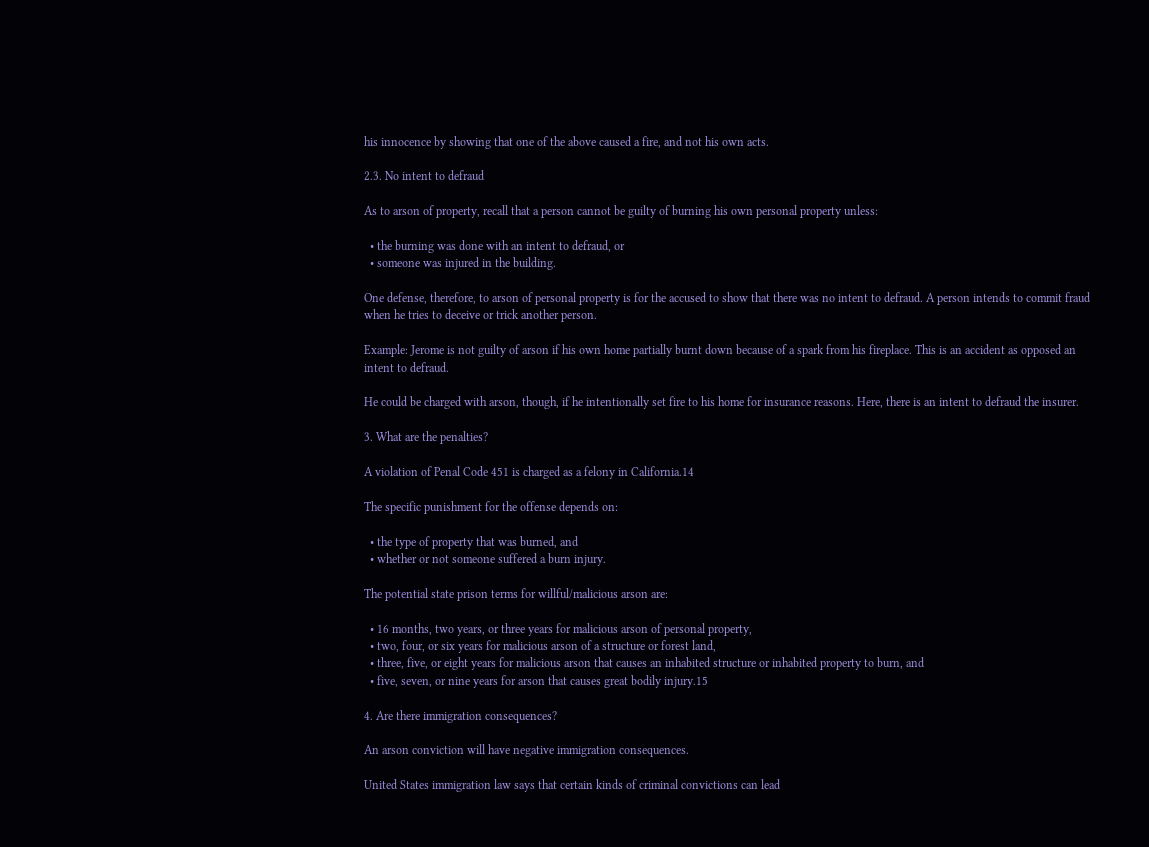his innocence by showing that one of the above caused a fire, and not his own acts.

2.3. No intent to defraud

As to arson of property, recall that a person cannot be guilty of burning his own personal property unless:

  • the burning was done with an intent to defraud, or
  • someone was injured in the building.

One defense, therefore, to arson of personal property is for the accused to show that there was no intent to defraud. A person intends to commit fraud when he tries to deceive or trick another person.

Example: Jerome is not guilty of arson if his own home partially burnt down because of a spark from his fireplace. This is an accident as opposed an intent to defraud.

He could be charged with arson, though, if he intentionally set fire to his home for insurance reasons. Here, there is an intent to defraud the insurer.

3. What are the penalties?

A violation of Penal Code 451 is charged as a felony in California.14

The specific punishment for the offense depends on:

  • the type of property that was burned, and
  • whether or not someone suffered a burn injury.

The potential state prison terms for willful/malicious arson are:

  • 16 months, two years, or three years for malicious arson of personal property,
  • two, four, or six years for malicious arson of a structure or forest land,
  • three, five, or eight years for malicious arson that causes an inhabited structure or inhabited property to burn, and
  • five, seven, or nine years for arson that causes great bodily injury.15

4. Are there immigration consequences?

An arson conviction will have negative immigration consequences.

United States immigration law says that certain kinds of criminal convictions can lead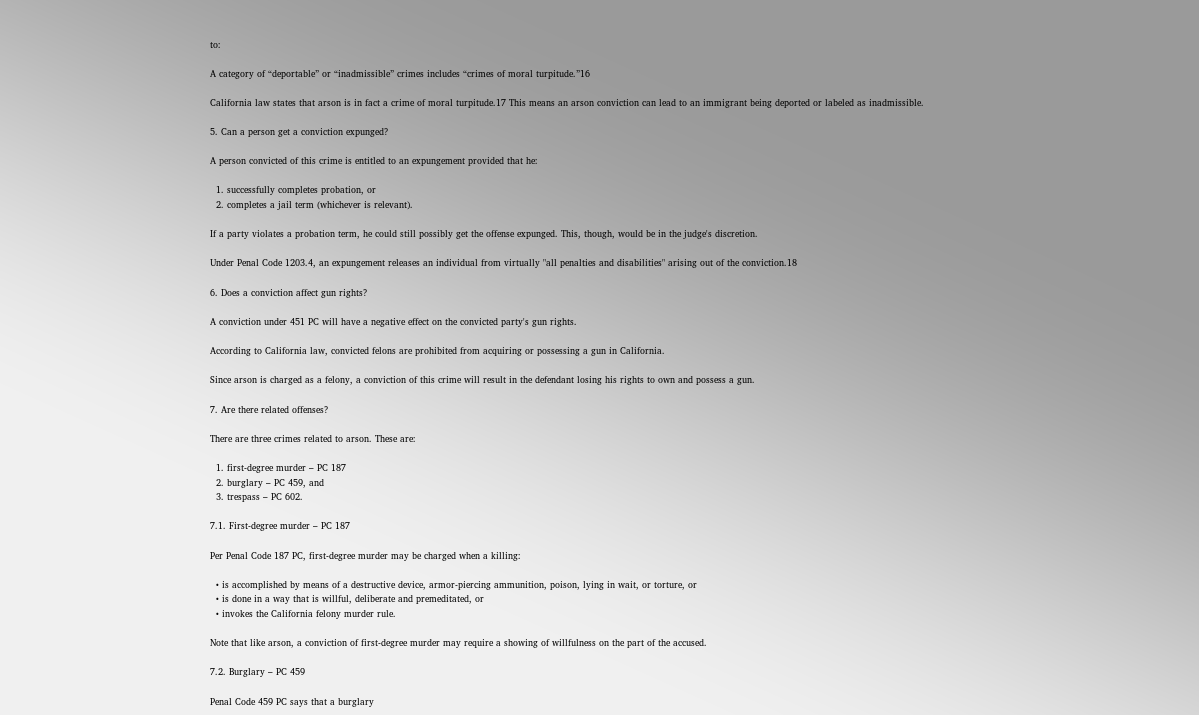to:

A category of “deportable” or “inadmissible” crimes includes “crimes of moral turpitude.”16

California law states that arson is in fact a crime of moral turpitude.17 This means an arson conviction can lead to an immigrant being deported or labeled as inadmissible.

5. Can a person get a conviction expunged?

A person convicted of this crime is entitled to an expungement provided that he:

  1. successfully completes probation, or
  2. completes a jail term (whichever is relevant).

If a party violates a probation term, he could still possibly get the offense expunged. This, though, would be in the judge's discretion.

Under Penal Code 1203.4, an expungement releases an individual from virtually "all penalties and disabilities" arising out of the conviction.18

6. Does a conviction affect gun rights?

A conviction under 451 PC will have a negative effect on the convicted party's gun rights.

According to California law, convicted felons are prohibited from acquiring or possessing a gun in California.

Since arson is charged as a felony, a conviction of this crime will result in the defendant losing his rights to own and possess a gun.

7. Are there related offenses?

There are three crimes related to arson. These are:

  1. first-degree murder – PC 187
  2. burglary – PC 459, and
  3. trespass – PC 602.

7.1. First-degree murder – PC 187

Per Penal Code 187 PC, first-degree murder may be charged when a killing:

  • is accomplished by means of a destructive device, armor-piercing ammunition, poison, lying in wait, or torture, or
  • is done in a way that is willful, deliberate and premeditated, or
  • invokes the California felony murder rule.

Note that like arson, a conviction of first-degree murder may require a showing of willfulness on the part of the accused.

7.2. Burglary – PC 459

Penal Code 459 PC says that a burglary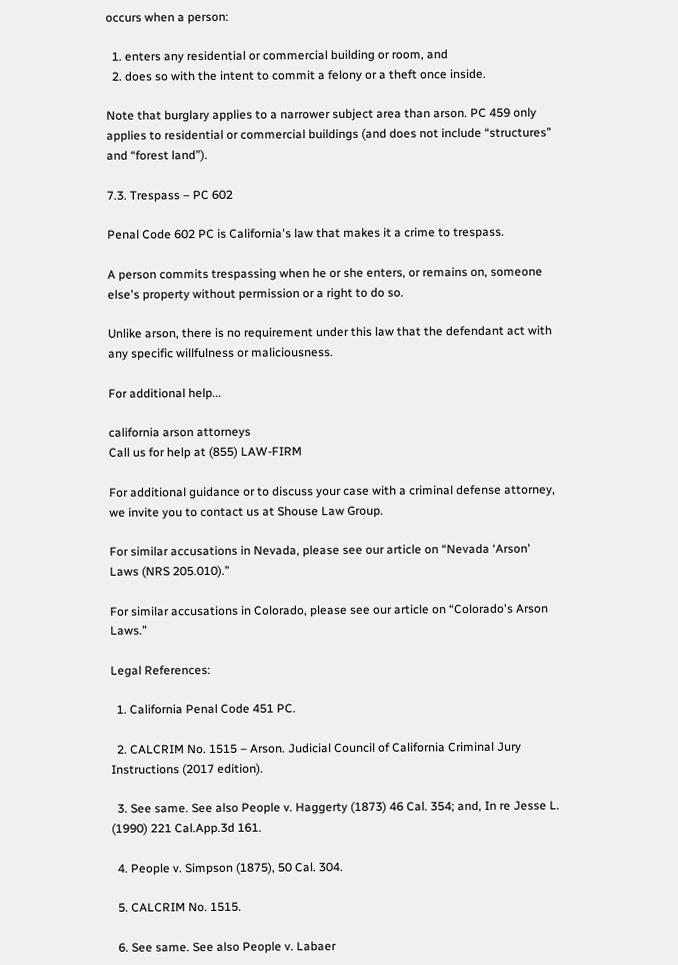occurs when a person:

  1. enters any residential or commercial building or room, and
  2. does so with the intent to commit a felony or a theft once inside.

Note that burglary applies to a narrower subject area than arson. PC 459 only applies to residential or commercial buildings (and does not include “structures” and “forest land”).

7.3. Trespass – PC 602

Penal Code 602 PC is California's law that makes it a crime to trespass.

A person commits trespassing when he or she enters, or remains on, someone else's property without permission or a right to do so.

Unlike arson, there is no requirement under this law that the defendant act with any specific willfulness or maliciousness.

For additional help...

california arson attorneys
Call us for help at (855) LAW-FIRM

For additional guidance or to discuss your case with a criminal defense attorney, we invite you to contact us at Shouse Law Group.

For similar accusations in Nevada, please see our article on “Nevada ‘Arson' Laws (NRS 205.010).”

For similar accusations in Colorado, please see our article on “Colorado's Arson Laws.”

Legal References:

  1. California Penal Code 451 PC.

  2. CALCRIM No. 1515 – Arson. Judicial Council of California Criminal Jury Instructions (2017 edition).

  3. See same. See also People v. Haggerty (1873) 46 Cal. 354; and, In re Jesse L. (1990) 221 Cal.App.3d 161.

  4. People v. Simpson (1875), 50 Cal. 304.

  5. CALCRIM No. 1515.

  6. See same. See also People v. Labaer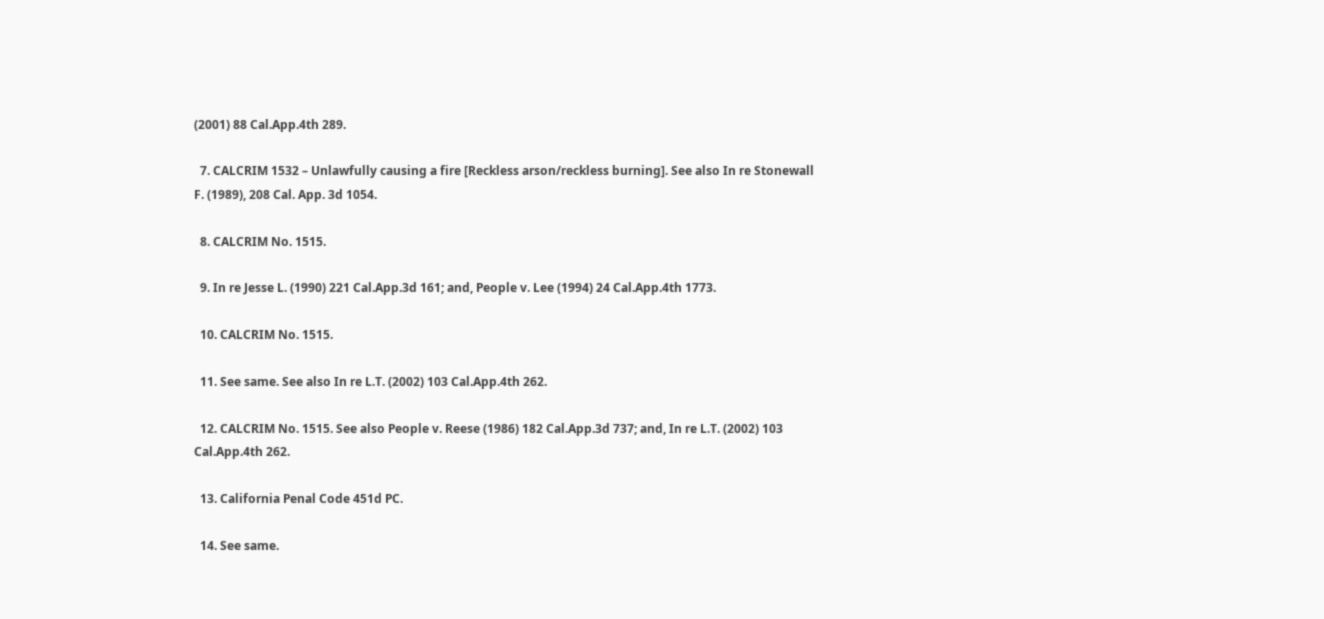(2001) 88 Cal.App.4th 289.

  7. CALCRIM 1532 – Unlawfully causing a fire [Reckless arson/reckless burning]. See also In re Stonewall F. (1989), 208 Cal. App. 3d 1054.

  8. CALCRIM No. 1515.

  9. In re Jesse L. (1990) 221 Cal.App.3d 161; and, People v. Lee (1994) 24 Cal.App.4th 1773.

  10. CALCRIM No. 1515.

  11. See same. See also In re L.T. (2002) 103 Cal.App.4th 262.

  12. CALCRIM No. 1515. See also People v. Reese (1986) 182 Cal.App.3d 737; and, In re L.T. (2002) 103 Cal.App.4th 262.

  13. California Penal Code 451d PC.

  14. See same.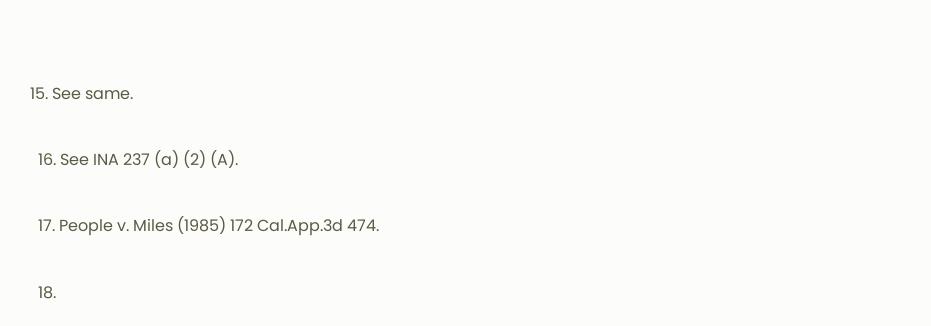15. See same.

  16. See INA 237 (a) (2) (A).

  17. People v. Miles (1985) 172 Cal.App.3d 474.

  18.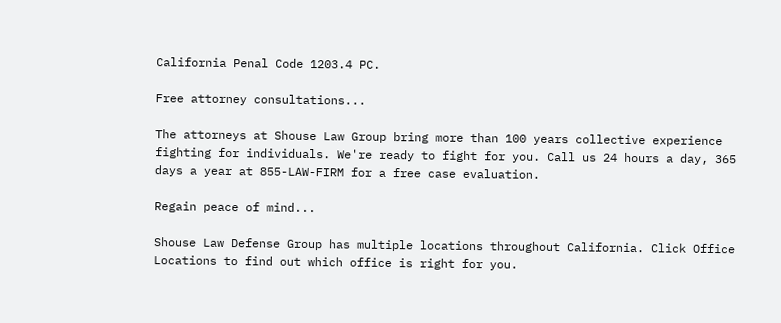California Penal Code 1203.4 PC.

Free attorney consultations...

The attorneys at Shouse Law Group bring more than 100 years collective experience fighting for individuals. We're ready to fight for you. Call us 24 hours a day, 365 days a year at 855-LAW-FIRM for a free case evaluation.

Regain peace of mind...

Shouse Law Defense Group has multiple locations throughout California. Click Office Locations to find out which office is right for you.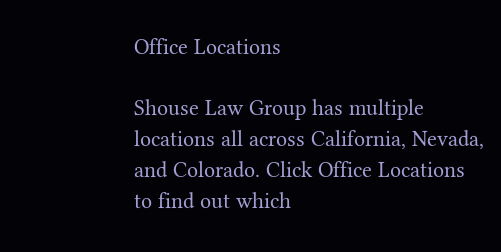Office Locations

Shouse Law Group has multiple locations all across California, Nevada, and Colorado. Click Office Locations to find out which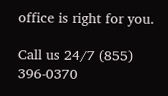office is right for you.

Call us 24/7 (855) 396-0370